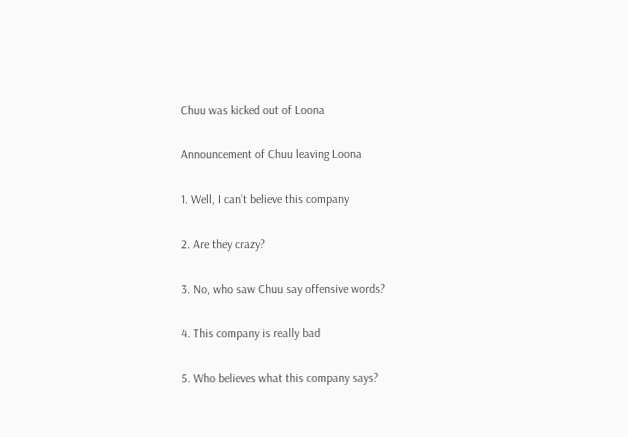Chuu was kicked out of Loona

Announcement of Chuu leaving Loona

1. Well, I can’t believe this company

2. Are they crazy?

3. No, who saw Chuu say offensive words?

4. This company is really bad

5. Who believes what this company says?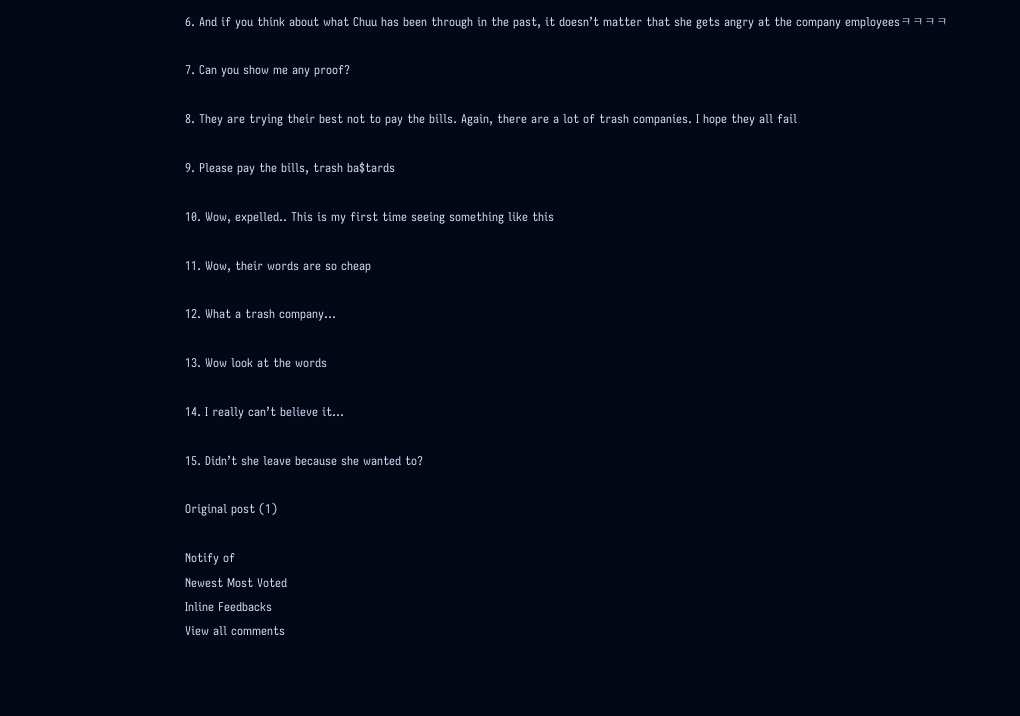6. And if you think about what Chuu has been through in the past, it doesn’t matter that she gets angry at the company employeesㅋㅋㅋㅋ

7. Can you show me any proof?

8. They are trying their best not to pay the bills. Again, there are a lot of trash companies. I hope they all fail

9. Please pay the bills, trash ba$tards

10. Wow, expelled.. This is my first time seeing something like this

11. Wow, their words are so cheap

12. What a trash company…

13. Wow look at the words

14. I really can’t believe it…

15. Didn’t she leave because she wanted to?

Original post (1)

Notify of
Newest Most Voted
Inline Feedbacks
View all comments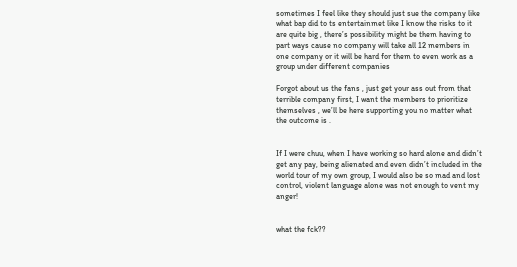sometimes I feel like they should just sue the company like what bap did to ts entertainmet like I know the risks to it are quite big , there’s possibility might be them having to part ways cause no company will take all 12 members in one company or it will be hard for them to even work as a group under different companies

Forgot about us the fans , just get your ass out from that terrible company first, I want the members to prioritize themselves , we’ll be here supporting you no matter what the outcome is .


If I were chuu, when I have working so hard alone and didn’t get any pay, being alienated and even didn’t included in the world tour of my own group, I would also be so mad and lost control, violent language alone was not enough to vent my anger!


what the fck??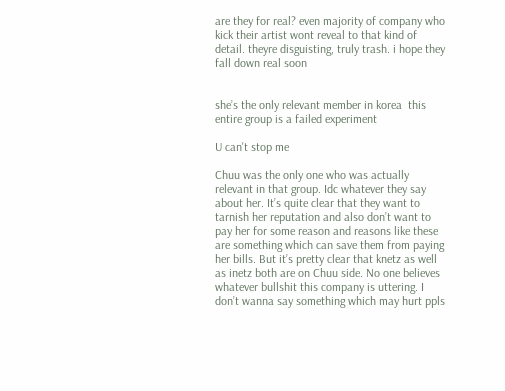are they for real? even majority of company who kick their artist wont reveal to that kind of detail. theyre disguisting, truly trash. i hope they fall down real soon


she’s the only relevant member in korea  this entire group is a failed experiment

U can't stop me

Chuu was the only one who was actually relevant in that group. Idc whatever they say about her. It’s quite clear that they want to tarnish her reputation and also don’t want to pay her for some reason and reasons like these are something which can save them from paying her bills. But it’s pretty clear that knetz as well as inetz both are on Chuu side. No one believes whatever bullshit this company is uttering. I don’t wanna say something which may hurt ppls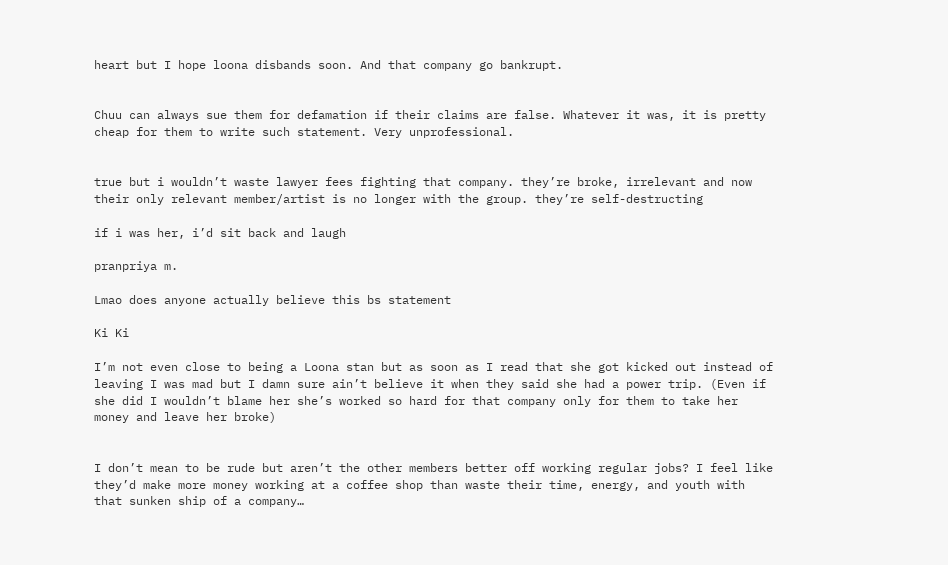heart but I hope loona disbands soon. And that company go bankrupt.


Chuu can always sue them for defamation if their claims are false. Whatever it was, it is pretty cheap for them to write such statement. Very unprofessional.


true but i wouldn’t waste lawyer fees fighting that company. they’re broke, irrelevant and now their only relevant member/artist is no longer with the group. they’re self-destructing

if i was her, i’d sit back and laugh

pranpriya m.

Lmao does anyone actually believe this bs statement

Ki Ki

I’m not even close to being a Loona stan but as soon as I read that she got kicked out instead of leaving I was mad but I damn sure ain’t believe it when they said she had a power trip. (Even if she did I wouldn’t blame her she’s worked so hard for that company only for them to take her money and leave her broke)


I don’t mean to be rude but aren’t the other members better off working regular jobs? I feel like they’d make more money working at a coffee shop than waste their time, energy, and youth with that sunken ship of a company…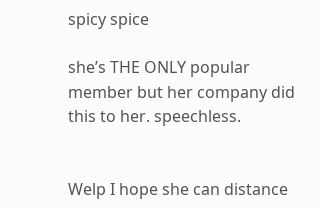spicy spice

she’s THE ONLY popular member but her company did this to her. speechless.


Welp I hope she can distance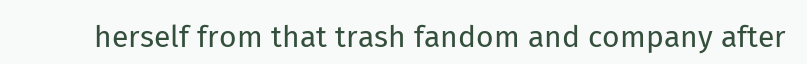herself from that trash fandom and company after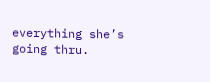everything she’s going thru.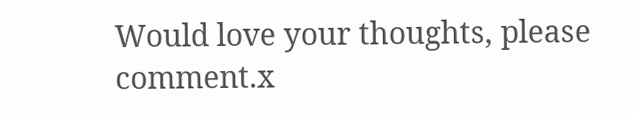Would love your thoughts, please comment.x